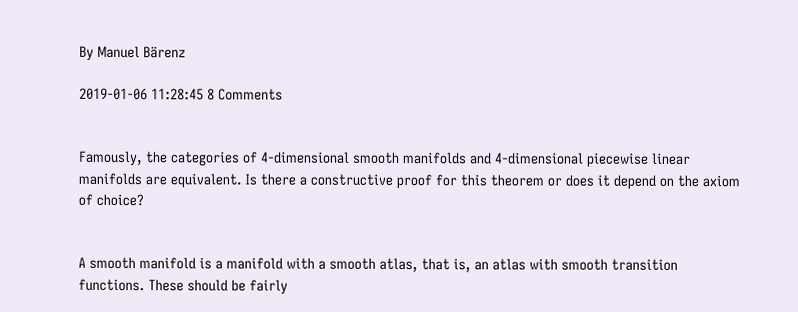By Manuel Bärenz

2019-01-06 11:28:45 8 Comments


Famously, the categories of 4-dimensional smooth manifolds and 4-dimensional piecewise linear manifolds are equivalent. Is there a constructive proof for this theorem or does it depend on the axiom of choice?


A smooth manifold is a manifold with a smooth atlas, that is, an atlas with smooth transition functions. These should be fairly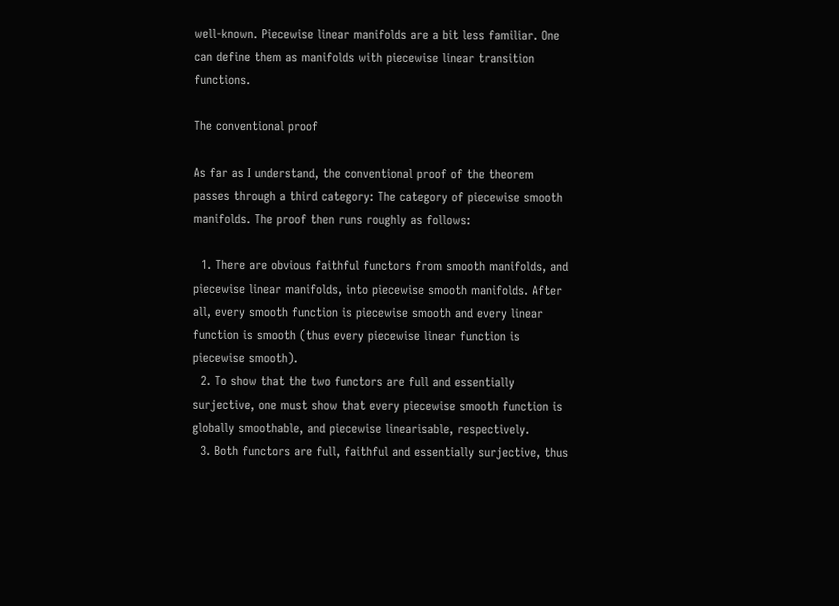well-known. Piecewise linear manifolds are a bit less familiar. One can define them as manifolds with piecewise linear transition functions.

The conventional proof

As far as I understand, the conventional proof of the theorem passes through a third category: The category of piecewise smooth manifolds. The proof then runs roughly as follows:

  1. There are obvious faithful functors from smooth manifolds, and piecewise linear manifolds, into piecewise smooth manifolds. After all, every smooth function is piecewise smooth and every linear function is smooth (thus every piecewise linear function is piecewise smooth).
  2. To show that the two functors are full and essentially surjective, one must show that every piecewise smooth function is globally smoothable, and piecewise linearisable, respectively.
  3. Both functors are full, faithful and essentially surjective, thus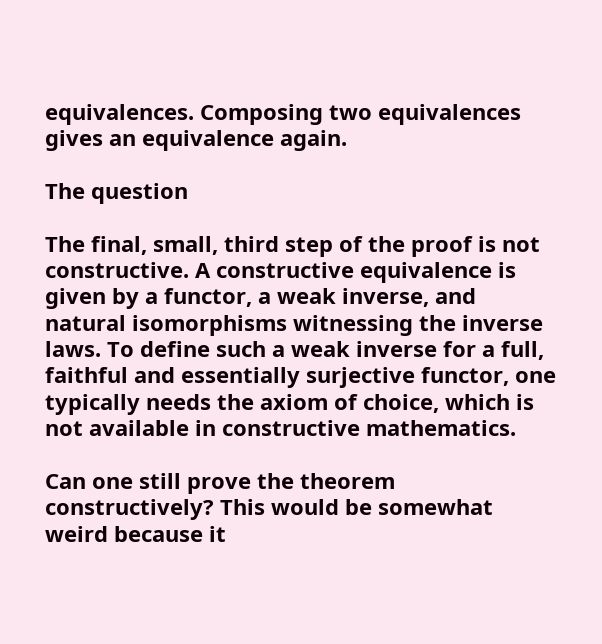equivalences. Composing two equivalences gives an equivalence again.

The question

The final, small, third step of the proof is not constructive. A constructive equivalence is given by a functor, a weak inverse, and natural isomorphisms witnessing the inverse laws. To define such a weak inverse for a full, faithful and essentially surjective functor, one typically needs the axiom of choice, which is not available in constructive mathematics.

Can one still prove the theorem constructively? This would be somewhat weird because it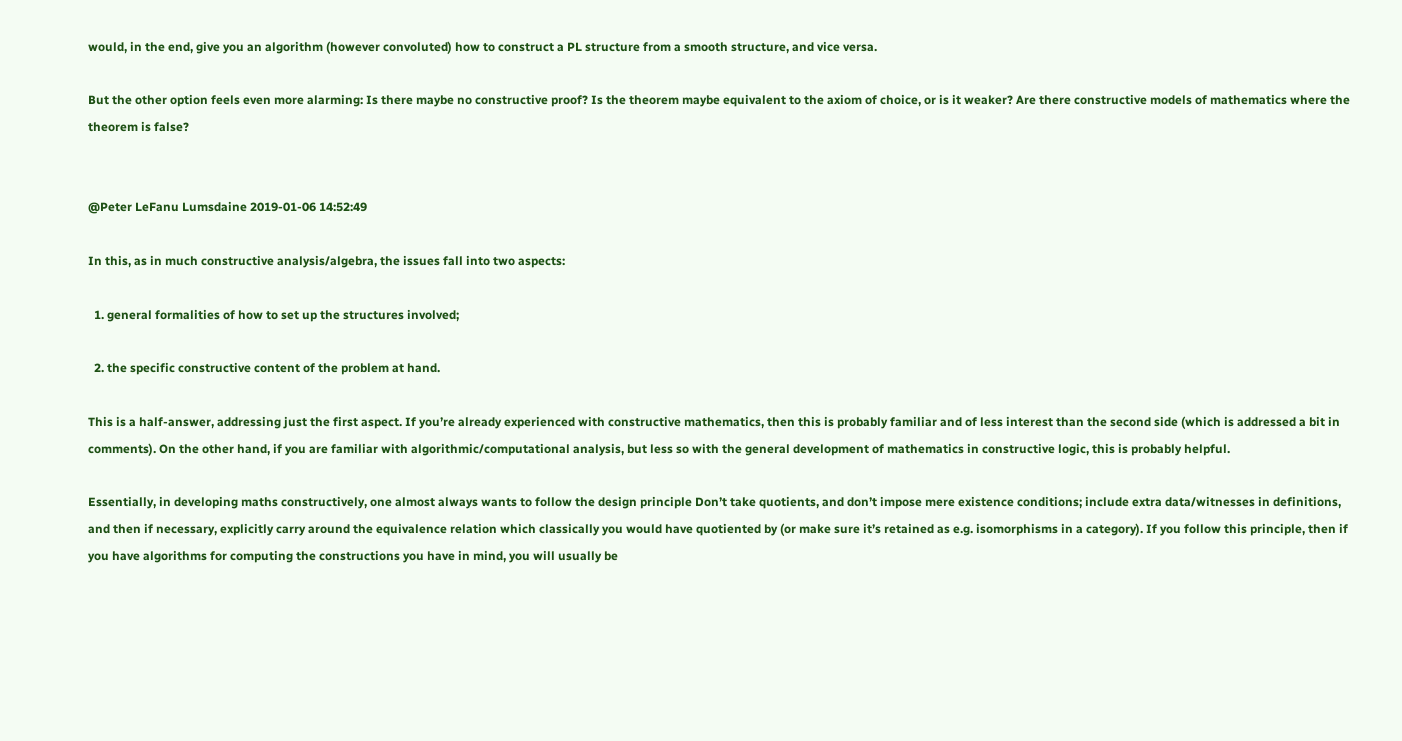would, in the end, give you an algorithm (however convoluted) how to construct a PL structure from a smooth structure, and vice versa.

But the other option feels even more alarming: Is there maybe no constructive proof? Is the theorem maybe equivalent to the axiom of choice, or is it weaker? Are there constructive models of mathematics where the theorem is false?


@Peter LeFanu Lumsdaine 2019-01-06 14:52:49

In this, as in much constructive analysis/algebra, the issues fall into two aspects:

  1. general formalities of how to set up the structures involved;

  2. the specific constructive content of the problem at hand.

This is a half-answer, addressing just the first aspect. If you’re already experienced with constructive mathematics, then this is probably familiar and of less interest than the second side (which is addressed a bit in comments). On the other hand, if you are familiar with algorithmic/computational analysis, but less so with the general development of mathematics in constructive logic, this is probably helpful.

Essentially, in developing maths constructively, one almost always wants to follow the design principle Don’t take quotients, and don’t impose mere existence conditions; include extra data/witnesses in definitions, and then if necessary, explicitly carry around the equivalence relation which classically you would have quotiented by (or make sure it’s retained as e.g. isomorphisms in a category). If you follow this principle, then if you have algorithms for computing the constructions you have in mind, you will usually be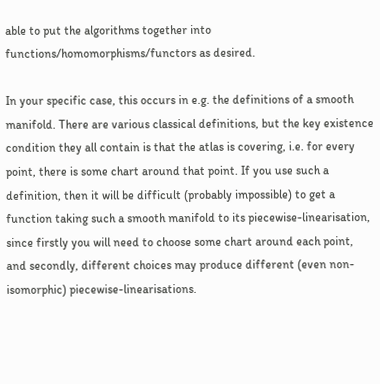able to put the algorithms together into functions/homomorphisms/functors as desired.

In your specific case, this occurs in e.g. the definitions of a smooth manifold. There are various classical definitions, but the key existence condition they all contain is that the atlas is covering, i.e. for every point, there is some chart around that point. If you use such a definition, then it will be difficult (probably impossible) to get a function taking such a smooth manifold to its piecewise-linearisation, since firstly you will need to choose some chart around each point, and secondly, different choices may produce different (even non-isomorphic) piecewise-linearisations.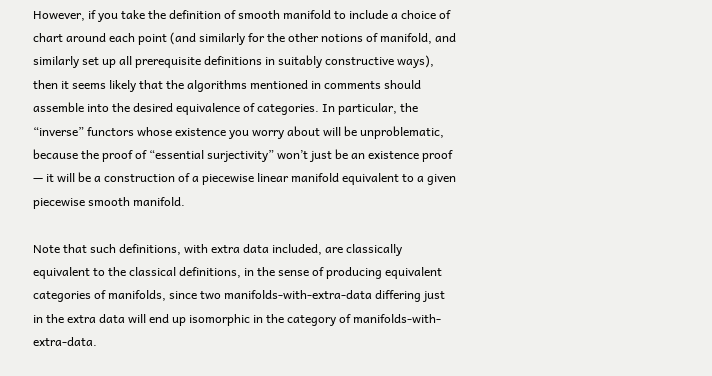However, if you take the definition of smooth manifold to include a choice of chart around each point (and similarly for the other notions of manifold, and similarly set up all prerequisite definitions in suitably constructive ways), then it seems likely that the algorithms mentioned in comments should assemble into the desired equivalence of categories. In particular, the “inverse” functors whose existence you worry about will be unproblematic, because the proof of “essential surjectivity” won’t just be an existence proof — it will be a construction of a piecewise linear manifold equivalent to a given piecewise smooth manifold.

Note that such definitions, with extra data included, are classically equivalent to the classical definitions, in the sense of producing equivalent categories of manifolds, since two manifolds-with-extra-data differing just in the extra data will end up isomorphic in the category of manifolds-with-extra-data.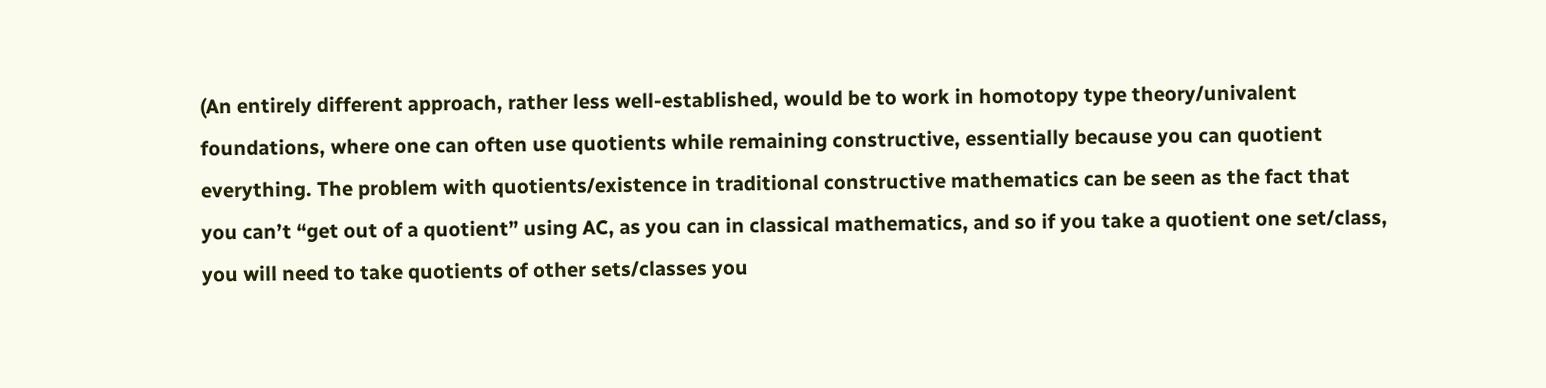(An entirely different approach, rather less well-established, would be to work in homotopy type theory/univalent foundations, where one can often use quotients while remaining constructive, essentially because you can quotient everything. The problem with quotients/existence in traditional constructive mathematics can be seen as the fact that you can’t “get out of a quotient” using AC, as you can in classical mathematics, and so if you take a quotient one set/class, you will need to take quotients of other sets/classes you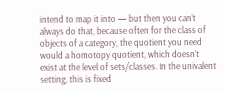intend to map it into — but then you can’t always do that, because often for the class of objects of a category, the quotient you need would a homotopy quotient, which doesn’t exist at the level of sets/classes. In the univalent setting, this is fixed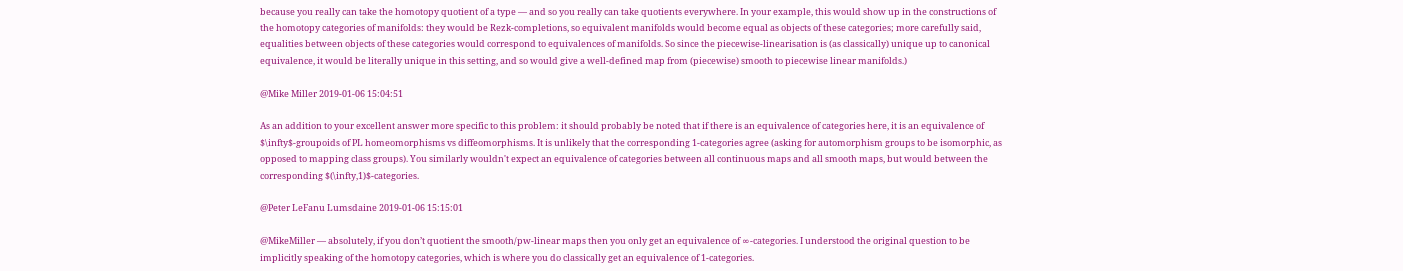because you really can take the homotopy quotient of a type — and so you really can take quotients everywhere. In your example, this would show up in the constructions of the homotopy categories of manifolds: they would be Rezk-completions, so equivalent manifolds would become equal as objects of these categories; more carefully said, equalities between objects of these categories would correspond to equivalences of manifolds. So since the piecewise-linearisation is (as classically) unique up to canonical equivalence, it would be literally unique in this setting, and so would give a well-defined map from (piecewise) smooth to piecewise linear manifolds.)

@Mike Miller 2019-01-06 15:04:51

As an addition to your excellent answer more specific to this problem: it should probably be noted that if there is an equivalence of categories here, it is an equivalence of $\infty$-groupoids of PL homeomorphisms vs diffeomorphisms. It is unlikely that the corresponding 1-categories agree (asking for automorphism groups to be isomorphic, as opposed to mapping class groups). You similarly wouldn't expect an equivalence of categories between all continuous maps and all smooth maps, but would between the corresponding $(\infty,1)$-categories.

@Peter LeFanu Lumsdaine 2019-01-06 15:15:01

@MikeMiller — absolutely, if you don’t quotient the smooth/pw-linear maps then you only get an equivalence of ∞-categories. I understood the original question to be implicitly speaking of the homotopy categories, which is where you do classically get an equivalence of 1-categories.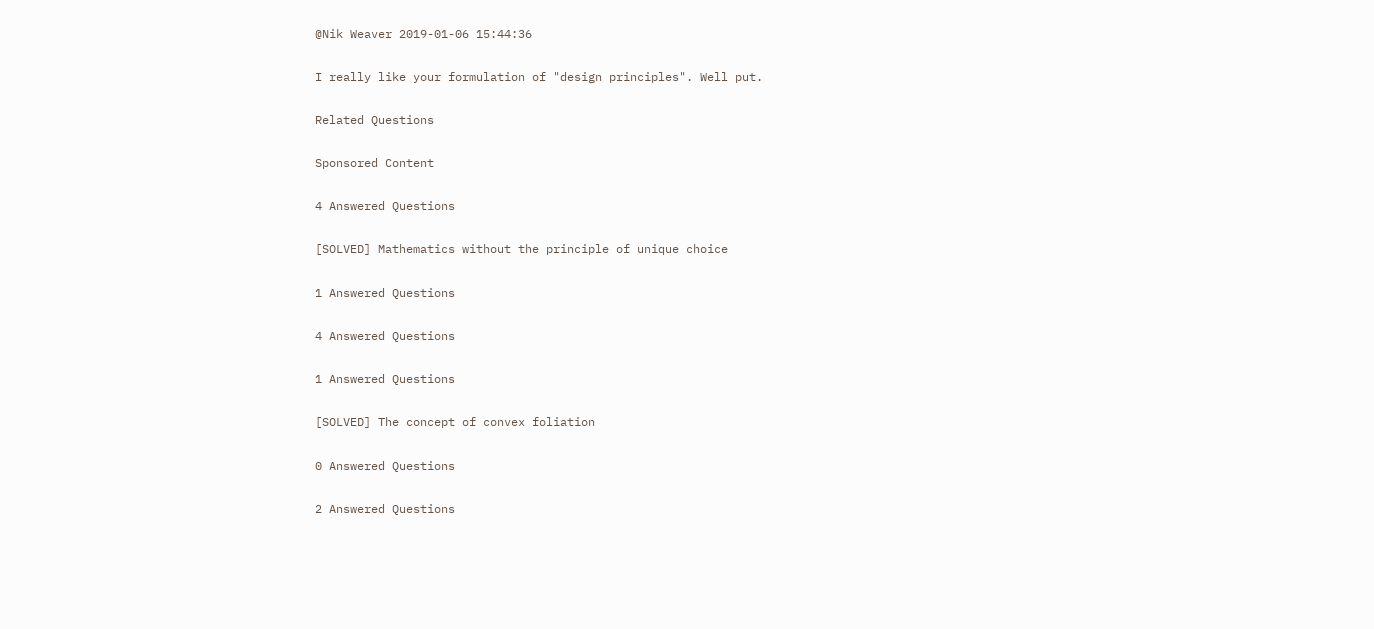@Nik Weaver 2019-01-06 15:44:36

I really like your formulation of "design principles". Well put.

Related Questions

Sponsored Content

4 Answered Questions

[SOLVED] Mathematics without the principle of unique choice

1 Answered Questions

4 Answered Questions

1 Answered Questions

[SOLVED] The concept of convex foliation

0 Answered Questions

2 Answered Questions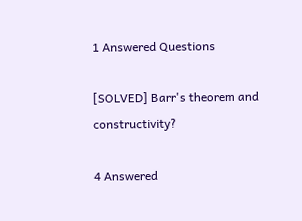1 Answered Questions

[SOLVED] Barr's theorem and constructivity?

4 Answered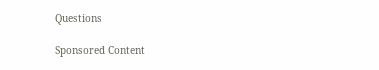Questions

Sponsored Content